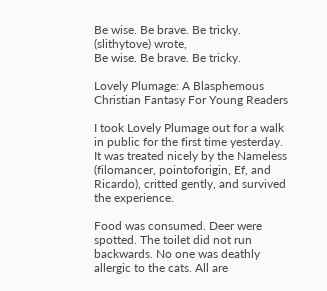Be wise. Be brave. Be tricky. (slithytove) wrote,
Be wise. Be brave. Be tricky.

Lovely Plumage: A Blasphemous Christian Fantasy For Young Readers

I took Lovely Plumage out for a walk in public for the first time yesterday. It was treated nicely by the Nameless (filomancer, pointoforigin, Ef, and Ricardo), critted gently, and survived the experience.

Food was consumed. Deer were spotted. The toilet did not run backwards. No one was deathly allergic to the cats. All are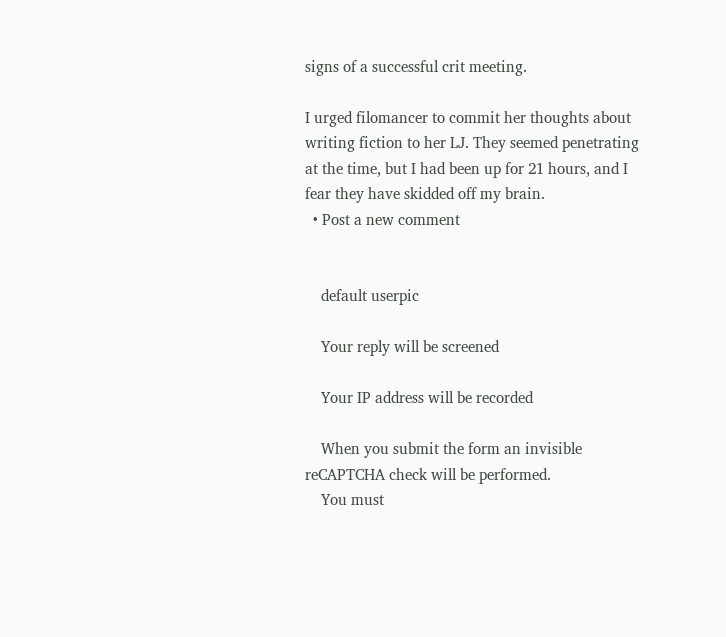signs of a successful crit meeting.

I urged filomancer to commit her thoughts about writing fiction to her LJ. They seemed penetrating at the time, but I had been up for 21 hours, and I fear they have skidded off my brain.
  • Post a new comment


    default userpic

    Your reply will be screened

    Your IP address will be recorded

    When you submit the form an invisible reCAPTCHA check will be performed.
    You must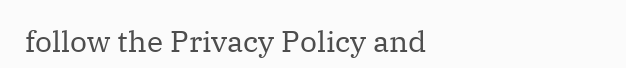follow the Privacy Policy and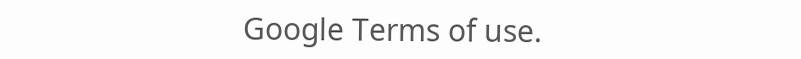Google Terms of use.